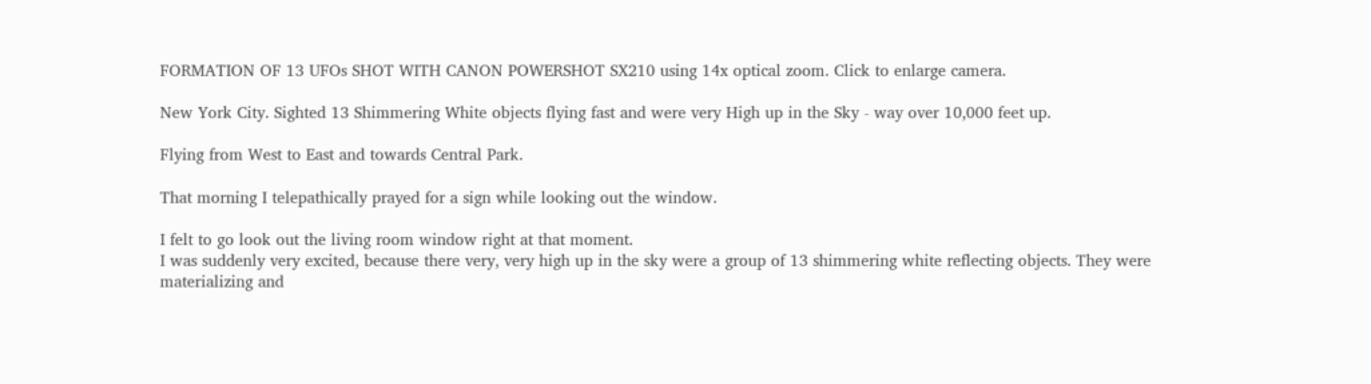FORMATION OF 13 UFOs SHOT WITH CANON POWERSHOT SX210 using 14x optical zoom. Click to enlarge camera.

New York City. Sighted 13 Shimmering White objects flying fast and were very High up in the Sky - way over 10,000 feet up.

Flying from West to East and towards Central Park.

That morning I telepathically prayed for a sign while looking out the window.

I felt to go look out the living room window right at that moment.
I was suddenly very excited, because there very, very high up in the sky were a group of 13 shimmering white reflecting objects. They were materializing and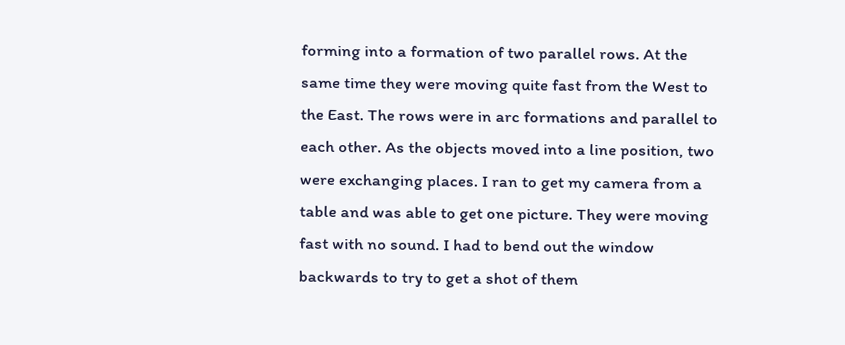forming into a formation of two parallel rows. At the same time they were moving quite fast from the West to the East. The rows were in arc formations and parallel to each other. As the objects moved into a line position, two were exchanging places. I ran to get my camera from a table and was able to get one picture. They were moving fast with no sound. I had to bend out the window backwards to try to get a shot of them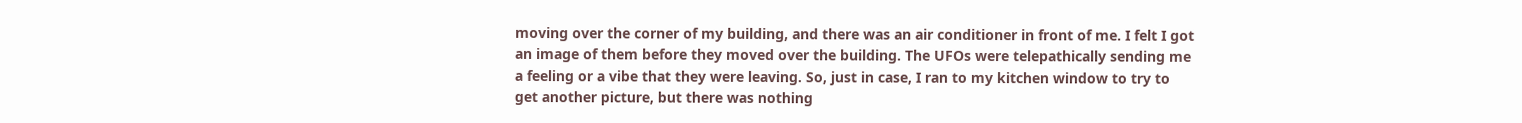moving over the corner of my building, and there was an air conditioner in front of me. I felt I got an image of them before they moved over the building. The UFOs were telepathically sending me a feeling or a vibe that they were leaving. So, just in case, I ran to my kitchen window to try to get another picture, but there was nothing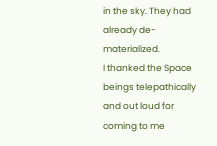in the sky. They had already de-materialized.
I thanked the Space beings telepathically and out loud for coming to me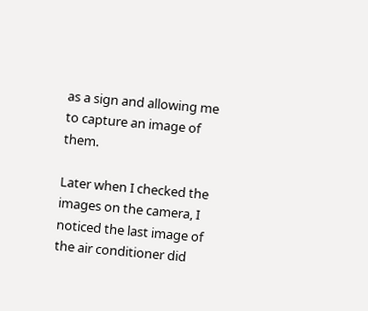as a sign and allowing me to capture an image of them.

Later when I checked the images on the camera, I noticed the last image of the air conditioner did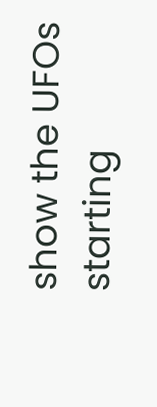show the UFOs starting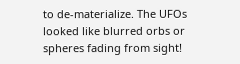to de-materialize. The UFOs looked like blurred orbs or spheres fading from sight!